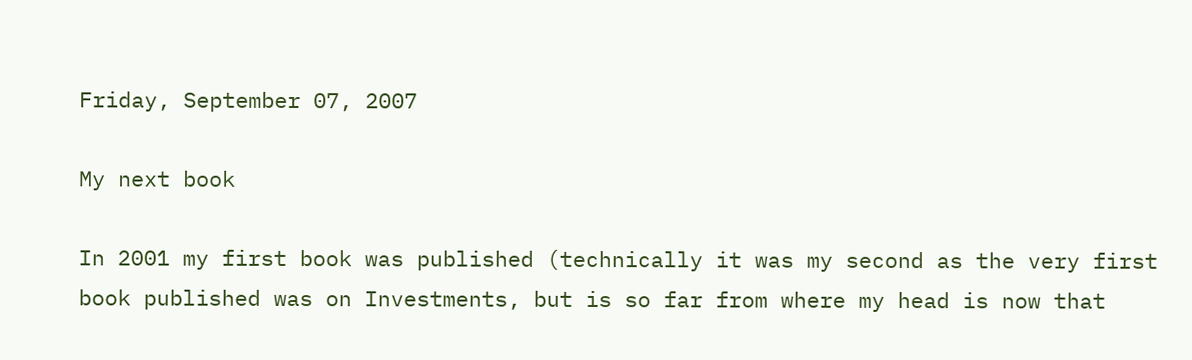Friday, September 07, 2007

My next book

In 2001 my first book was published (technically it was my second as the very first book published was on Investments, but is so far from where my head is now that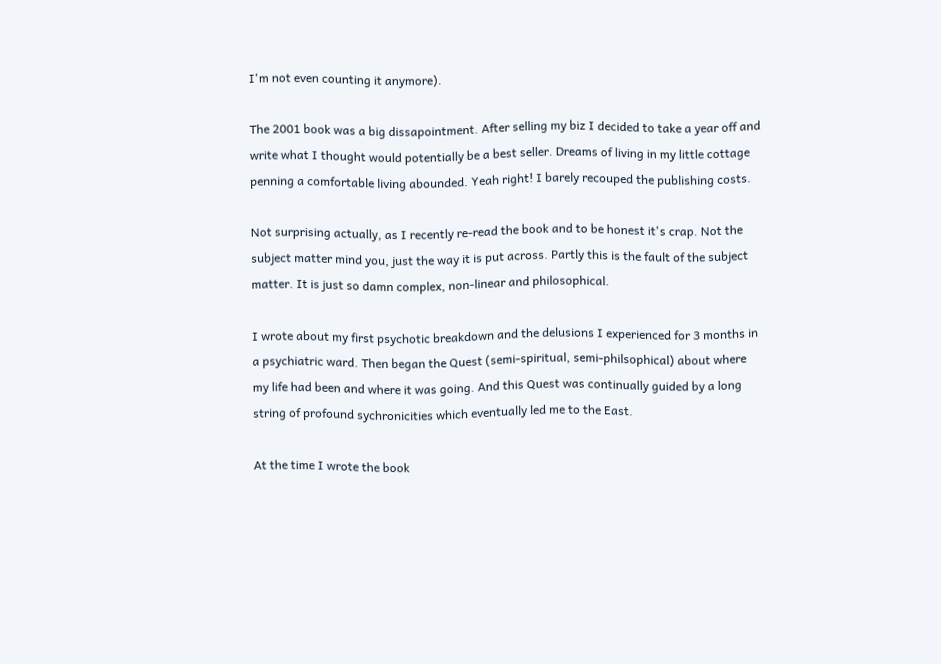I'm not even counting it anymore).

The 2001 book was a big dissapointment. After selling my biz I decided to take a year off and write what I thought would potentially be a best seller. Dreams of living in my little cottage penning a comfortable living abounded. Yeah right! I barely recouped the publishing costs.

Not surprising actually, as I recently re-read the book and to be honest it's crap. Not the subject matter mind you, just the way it is put across. Partly this is the fault of the subject matter. It is just so damn complex, non-linear and philosophical.

I wrote about my first psychotic breakdown and the delusions I experienced for 3 months in a psychiatric ward. Then began the Quest (semi-spiritual, semi-philsophical) about where my life had been and where it was going. And this Quest was continually guided by a long string of profound sychronicities which eventually led me to the East.

At the time I wrote the book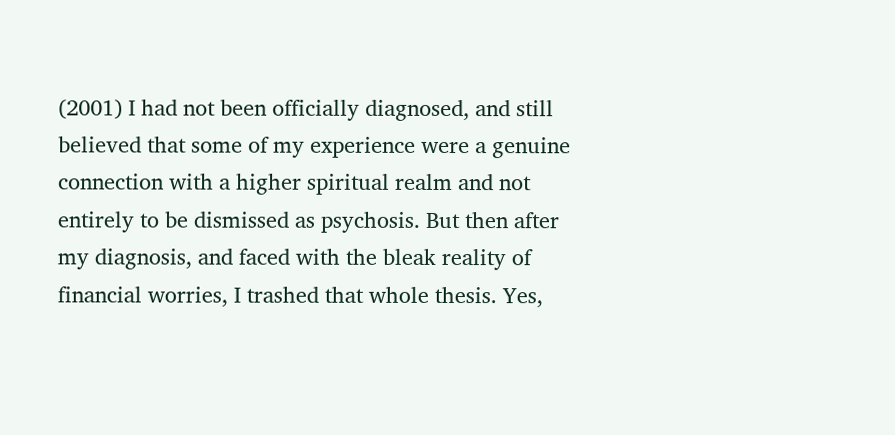(2001) I had not been officially diagnosed, and still believed that some of my experience were a genuine connection with a higher spiritual realm and not entirely to be dismissed as psychosis. But then after my diagnosis, and faced with the bleak reality of financial worries, I trashed that whole thesis. Yes,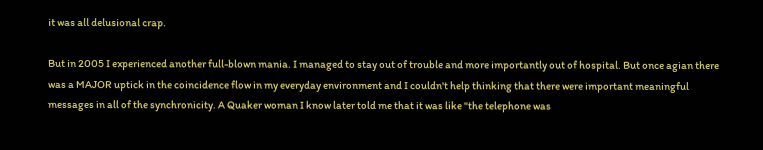it was all delusional crap.

But in 2005 I experienced another full-blown mania. I managed to stay out of trouble and more importantly out of hospital. But once agian there was a MAJOR uptick in the coincidence flow in my everyday environment and I couldn't help thinking that there were important meaningful messages in all of the synchronicity. A Quaker woman I know later told me that it was like "the telephone was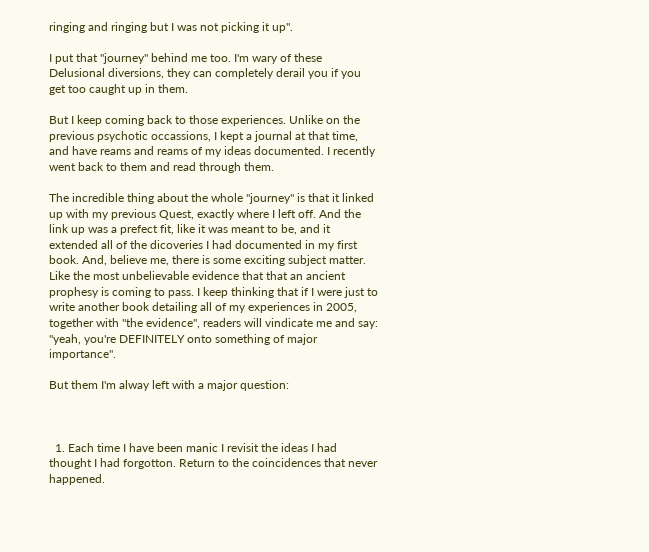ringing and ringing but I was not picking it up".

I put that "journey" behind me too. I'm wary of these Delusional diversions, they can completely derail you if you get too caught up in them.

But I keep coming back to those experiences. Unlike on the previous psychotic occassions, I kept a journal at that time, and have reams and reams of my ideas documented. I recently went back to them and read through them.

The incredible thing about the whole "journey" is that it linked up with my previous Quest, exactly where I left off. And the link up was a prefect fit, like it was meant to be, and it extended all of the dicoveries I had documented in my first book. And, believe me, there is some exciting subject matter. Like the most unbelievable evidence that that an ancient prophesy is coming to pass. I keep thinking that if I were just to write another book detailing all of my experiences in 2005, together with "the evidence", readers will vindicate me and say: "yeah, you're DEFINITELY onto something of major importance".

But them I'm alway left with a major question:



  1. Each time I have been manic I revisit the ideas I had thought I had forgotton. Return to the coincidences that never happened.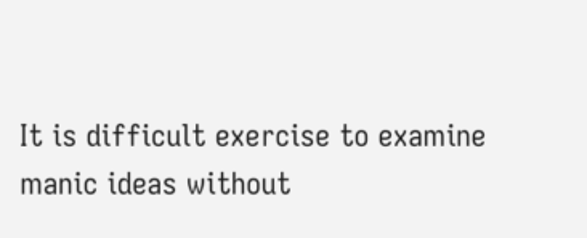It is difficult exercise to examine manic ideas without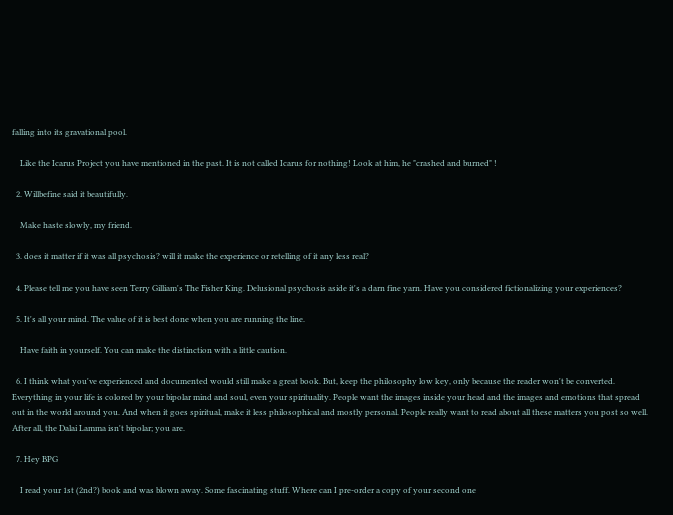falling into its gravational pool.

    Like the Icarus Project you have mentioned in the past. It is not called Icarus for nothing! Look at him, he "crashed and burned" !

  2. Willbefine said it beautifully.

    Make haste slowly, my friend.

  3. does it matter if it was all psychosis? will it make the experience or retelling of it any less real?

  4. Please tell me you have seen Terry Gilliam's The Fisher King. Delusional psychosis aside it's a darn fine yarn. Have you considered fictionalizing your experiences?

  5. It's all your mind. The value of it is best done when you are running the line.

    Have faith in yourself. You can make the distinction with a little caution.

  6. I think what you've experienced and documented would still make a great book. But, keep the philosophy low key, only because the reader won't be converted. Everything in your life is colored by your bipolar mind and soul, even your spirituality. People want the images inside your head and the images and emotions that spread out in the world around you. And when it goes spiritual, make it less philosophical and mostly personal. People really want to read about all these matters you post so well. After all, the Dalai Lamma isn't bipolar; you are.

  7. Hey BPG

    I read your 1st (2nd?) book and was blown away. Some fascinating stuff. Where can I pre-order a copy of your second one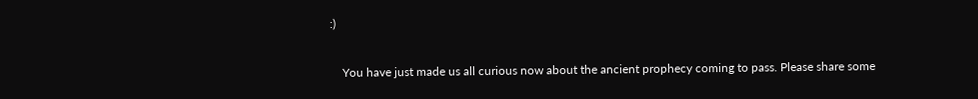:)

    You have just made us all curious now about the ancient prophecy coming to pass. Please share some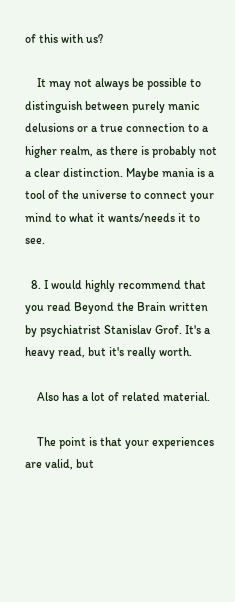of this with us?

    It may not always be possible to distinguish between purely manic delusions or a true connection to a higher realm, as there is probably not a clear distinction. Maybe mania is a tool of the universe to connect your mind to what it wants/needs it to see.

  8. I would highly recommend that you read Beyond the Brain written by psychiatrist Stanislav Grof. It's a heavy read, but it's really worth.

    Also has a lot of related material.

    The point is that your experiences are valid, but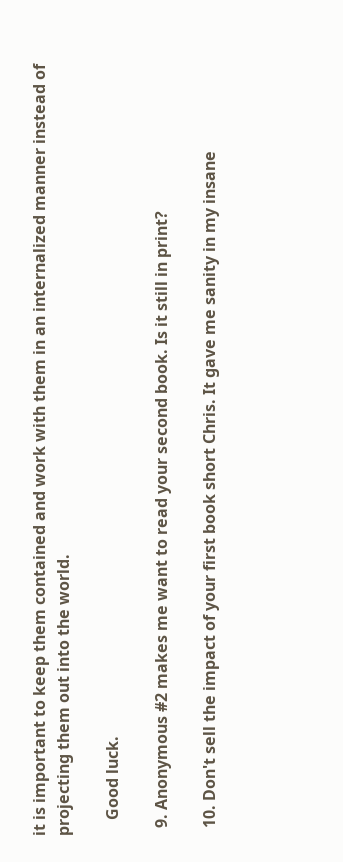it is important to keep them contained and work with them in an internalized manner instead of projecting them out into the world.

    Good luck.

  9. Anonymous #2 makes me want to read your second book. Is it still in print?

  10. Don't sell the impact of your first book short Chris. It gave me sanity in my insane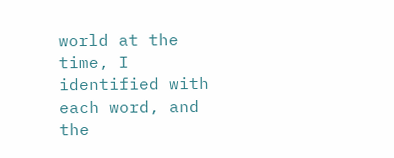world at the time, I identified with each word, and the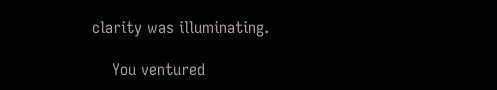clarity was illuminating.

    You ventured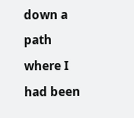down a path where I had been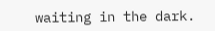waiting in the dark.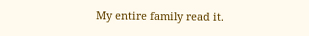My entire family read it.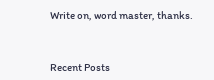Write on, word master, thanks.



Recent Posts